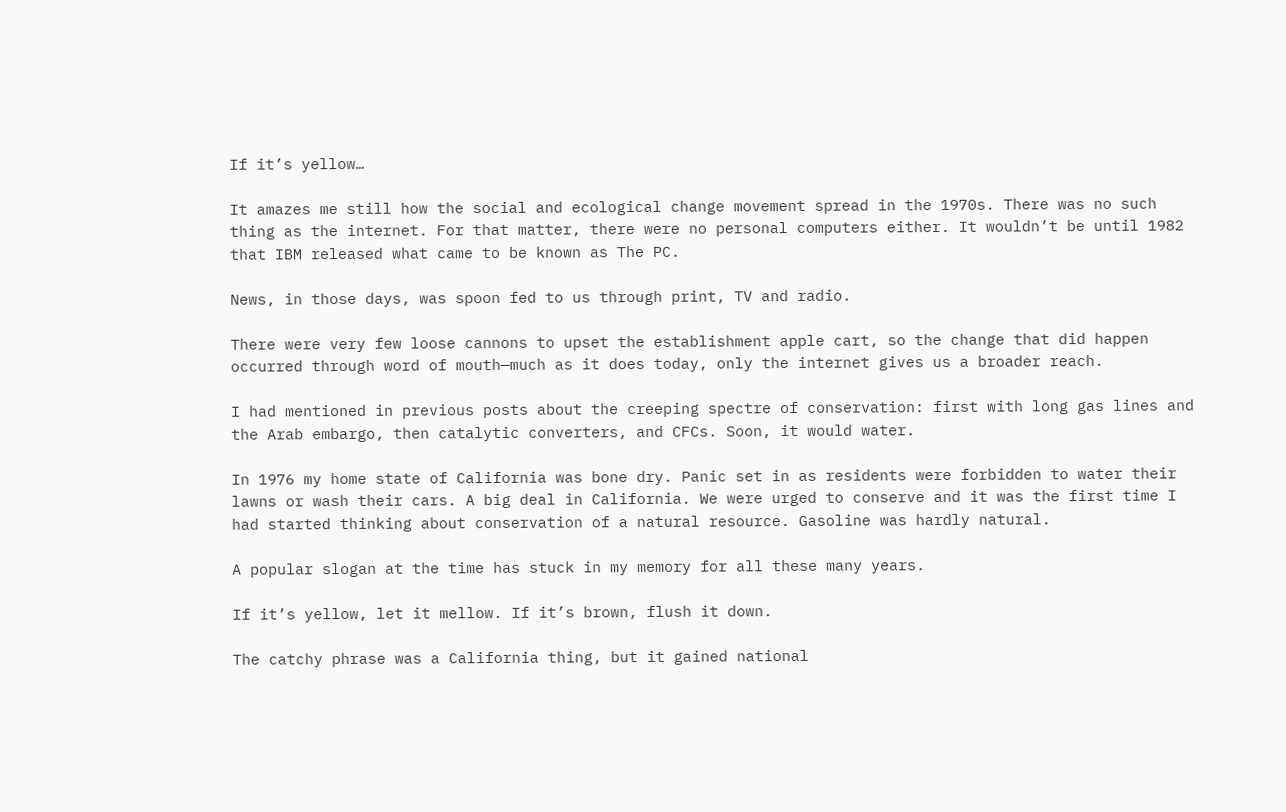If it’s yellow…

It amazes me still how the social and ecological change movement spread in the 1970s. There was no such thing as the internet. For that matter, there were no personal computers either. It wouldn’t be until 1982 that IBM released what came to be known as The PC.

News, in those days, was spoon fed to us through print, TV and radio.

There were very few loose cannons to upset the establishment apple cart, so the change that did happen occurred through word of mouth—much as it does today, only the internet gives us a broader reach.

I had mentioned in previous posts about the creeping spectre of conservation: first with long gas lines and the Arab embargo, then catalytic converters, and CFCs. Soon, it would water.

In 1976 my home state of California was bone dry. Panic set in as residents were forbidden to water their lawns or wash their cars. A big deal in California. We were urged to conserve and it was the first time I had started thinking about conservation of a natural resource. Gasoline was hardly natural.

A popular slogan at the time has stuck in my memory for all these many years.

If it’s yellow, let it mellow. If it’s brown, flush it down.

The catchy phrase was a California thing, but it gained national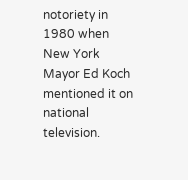notoriety in 1980 when New York Mayor Ed Koch mentioned it on national television.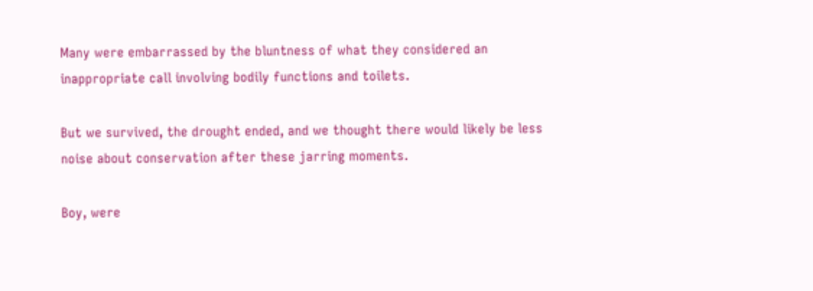Many were embarrassed by the bluntness of what they considered an inappropriate call involving bodily functions and toilets.

But we survived, the drought ended, and we thought there would likely be less noise about conservation after these jarring moments.

Boy, were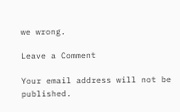we wrong.

Leave a Comment

Your email address will not be published.